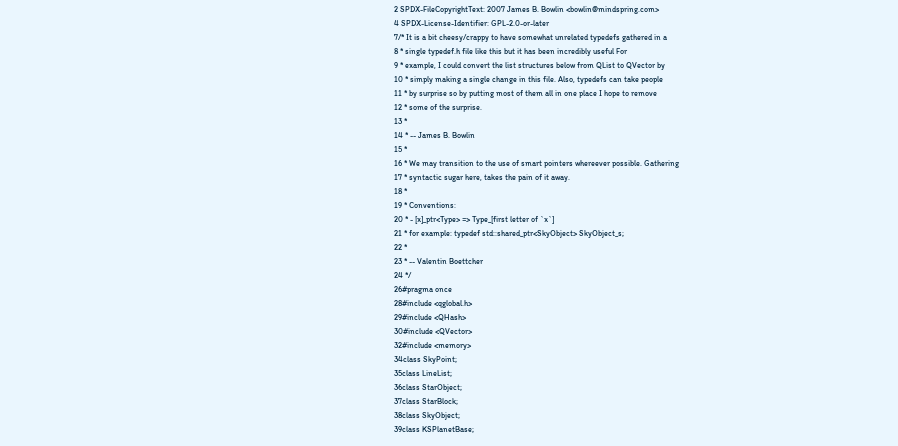2 SPDX-FileCopyrightText: 2007 James B. Bowlin <bowlin@mindspring.com>
4 SPDX-License-Identifier: GPL-2.0-or-later
7/* It is a bit cheesy/crappy to have somewhat unrelated typedefs gathered in a
8 * single typedef.h file like this but it has been incredibly useful For
9 * example, I could convert the list structures below from QList to QVector by
10 * simply making a single change in this file. Also, typedefs can take people
11 * by surprise so by putting most of them all in one place I hope to remove
12 * some of the surprise.
13 *
14 * -- James B. Bowlin
15 *
16 * We may transition to the use of smart pointers whereever possible. Gathering
17 * syntactic sugar here, takes the pain of it away.
18 *
19 * Conventions:
20 * - [x]_ptr<Type> => Type_[first letter of `x`]
21 * for example: typedef std::shared_ptr<SkyObject> SkyObject_s;
22 *
23 * -- Valentin Boettcher
24 */
26#pragma once
28#include <qglobal.h>
29#include <QHash>
30#include <QVector>
32#include <memory>
34class SkyPoint;
35class LineList;
36class StarObject;
37class StarBlock;
38class SkyObject;
39class KSPlanetBase;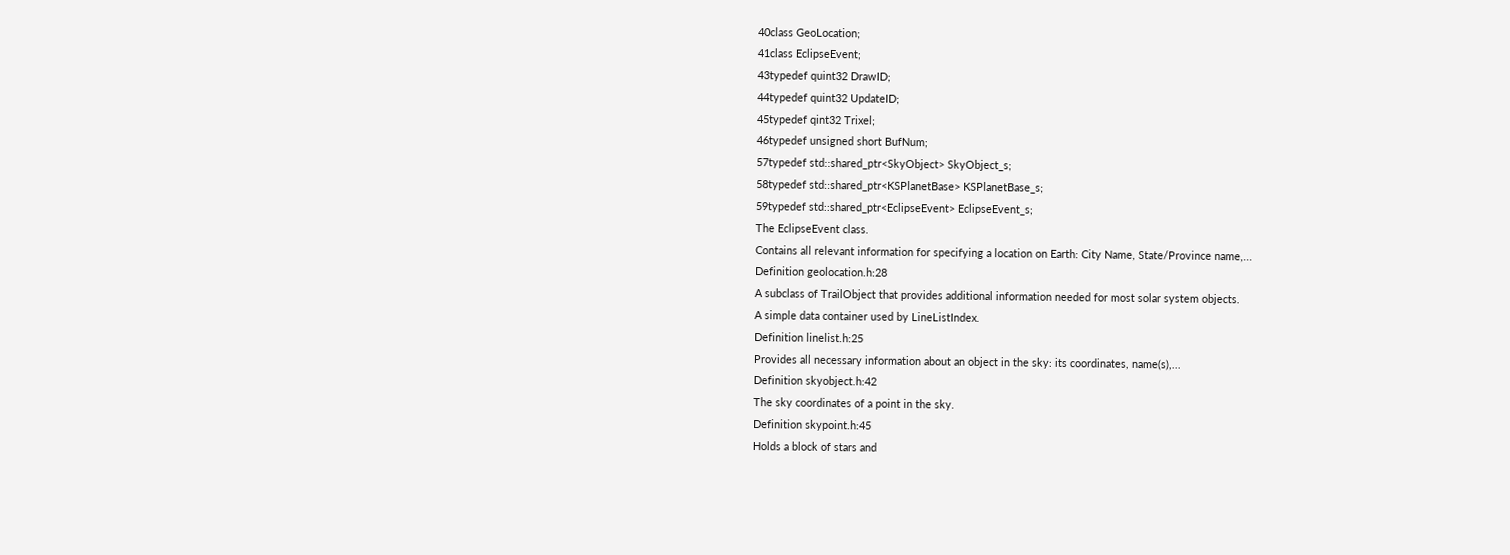40class GeoLocation;
41class EclipseEvent;
43typedef quint32 DrawID;
44typedef quint32 UpdateID;
45typedef qint32 Trixel;
46typedef unsigned short BufNum;
57typedef std::shared_ptr<SkyObject> SkyObject_s;
58typedef std::shared_ptr<KSPlanetBase> KSPlanetBase_s;
59typedef std::shared_ptr<EclipseEvent> EclipseEvent_s;
The EclipseEvent class.
Contains all relevant information for specifying a location on Earth: City Name, State/Province name,...
Definition geolocation.h:28
A subclass of TrailObject that provides additional information needed for most solar system objects.
A simple data container used by LineListIndex.
Definition linelist.h:25
Provides all necessary information about an object in the sky: its coordinates, name(s),...
Definition skyobject.h:42
The sky coordinates of a point in the sky.
Definition skypoint.h:45
Holds a block of stars and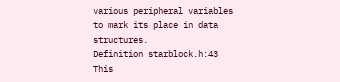various peripheral variables to mark its place in data structures.
Definition starblock.h:43
This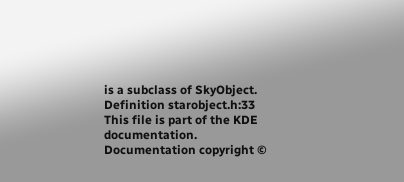is a subclass of SkyObject.
Definition starobject.h:33
This file is part of the KDE documentation.
Documentation copyright ©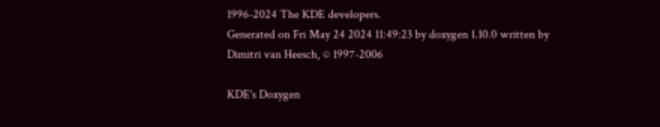1996-2024 The KDE developers.
Generated on Fri May 24 2024 11:49:23 by doxygen 1.10.0 written by Dimitri van Heesch, © 1997-2006

KDE's Doxygen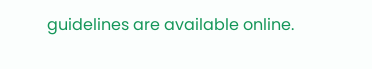guidelines are available online.